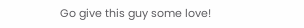Go give this guy some love!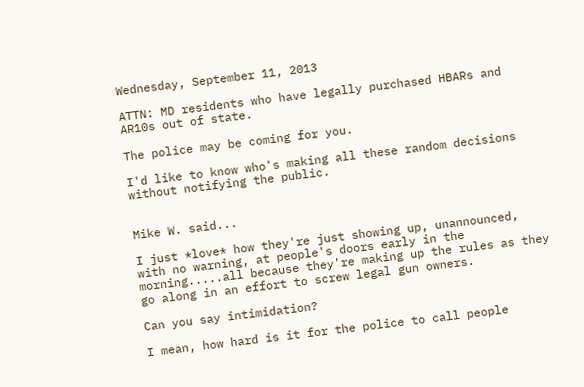Wednesday, September 11, 2013

ATTN: MD residents who have legally purchased HBARs and AR10s out of state.

The police may be coming for you.

I'd like to know who's making all these random decisions without notifying the public.


Mike W. said...

I just *love* how they're just showing up, unannounced, with no warning, at people's doors early in the morning.....all because they're making up the rules as they go along in an effort to screw legal gun owners.

Can you say intimidation?

I mean, how hard is it for the police to call people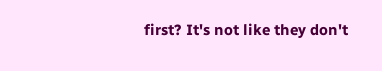first? It's not like they don't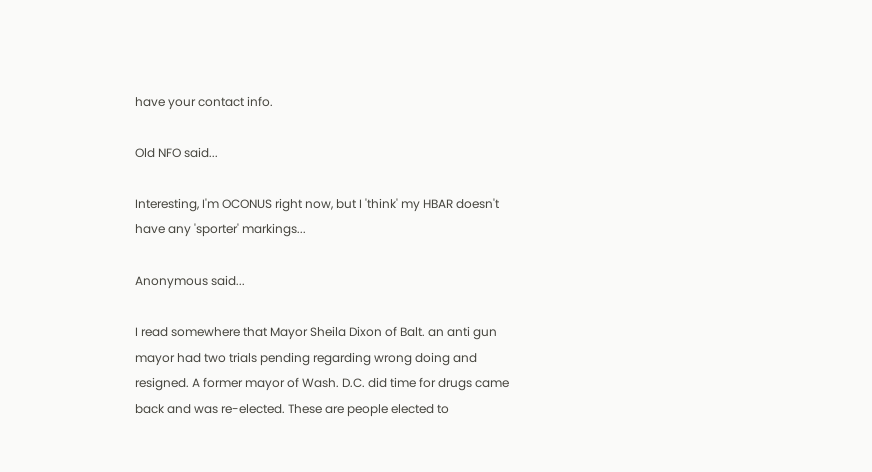have your contact info.

Old NFO said...

Interesting, I'm OCONUS right now, but I 'think' my HBAR doesn't have any 'sporter' markings...

Anonymous said...

I read somewhere that Mayor Sheila Dixon of Balt. an anti gun mayor had two trials pending regarding wrong doing and resigned. A former mayor of Wash. D.C. did time for drugs came back and was re-elected. These are people elected to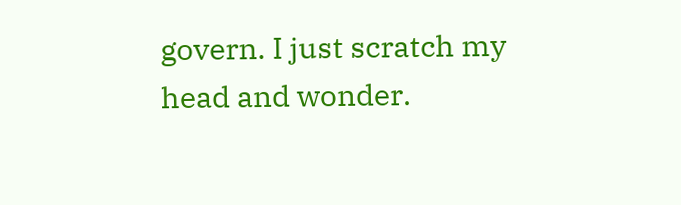govern. I just scratch my head and wonder.